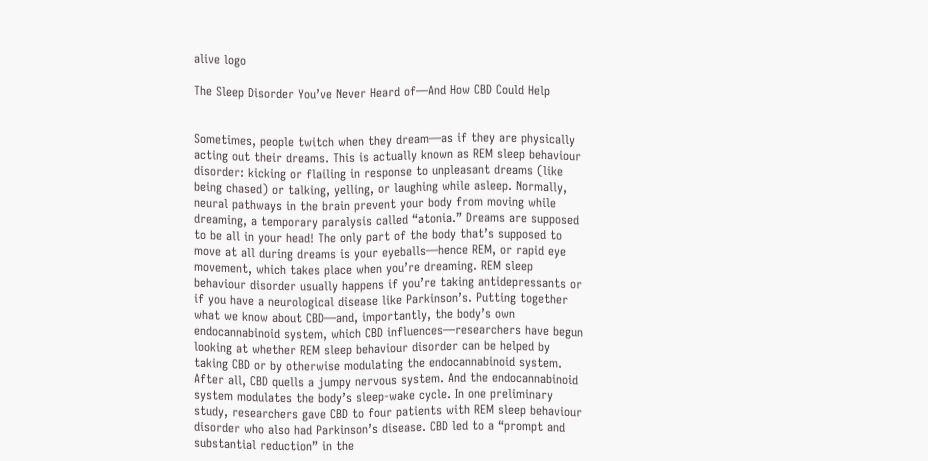alive logo

The Sleep Disorder You’ve Never Heard of—And How CBD Could Help


Sometimes, people twitch when they dream—as if they are physically acting out their dreams. This is actually known as REM sleep behaviour disorder: kicking or flailing in response to unpleasant dreams (like being chased) or talking, yelling, or laughing while asleep. Normally, neural pathways in the brain prevent your body from moving while dreaming, a temporary paralysis called “atonia.” Dreams are supposed to be all in your head! The only part of the body that’s supposed to move at all during dreams is your eyeballs—hence REM, or rapid eye movement, which takes place when you’re dreaming. REM sleep behaviour disorder usually happens if you’re taking antidepressants or if you have a neurological disease like Parkinson’s. Putting together what we know about CBD—and, importantly, the body’s own endocannabinoid system, which CBD influences—researchers have begun looking at whether REM sleep behaviour disorder can be helped by taking CBD or by otherwise modulating the endocannabinoid system. After all, CBD quells a jumpy nervous system. And the endocannabinoid system modulates the body’s sleep-wake cycle. In one preliminary study, researchers gave CBD to four patients with REM sleep behaviour disorder who also had Parkinson’s disease. CBD led to a “prompt and substantial reduction” in the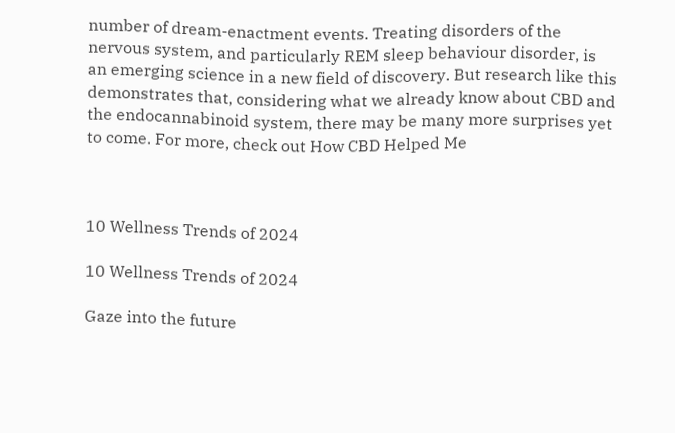number of dream-enactment events. Treating disorders of the nervous system, and particularly REM sleep behaviour disorder, is an emerging science in a new field of discovery. But research like this demonstrates that, considering what we already know about CBD and the endocannabinoid system, there may be many more surprises yet to come. For more, check out How CBD Helped Me



10 Wellness Trends of 2024

10 Wellness Trends of 2024

Gaze into the future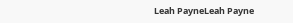Leah PayneLeah Payne